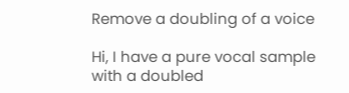Remove a doubling of a voice

Hi, I have a pure vocal sample with a doubled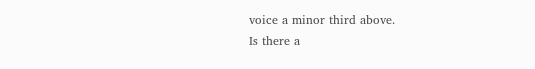voice a minor third above.
Is there a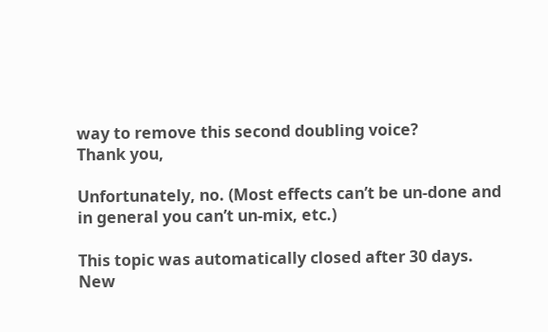way to remove this second doubling voice?
Thank you,

Unfortunately, no. (Most effects can’t be un-done and in general you can’t un-mix, etc.)

This topic was automatically closed after 30 days. New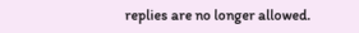replies are no longer allowed.